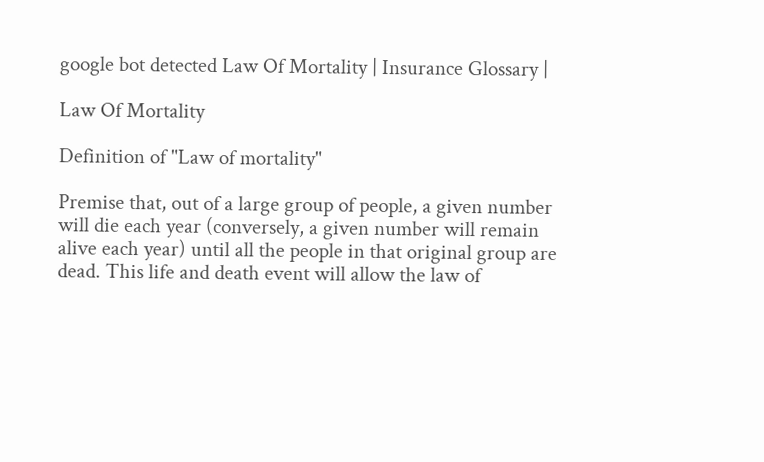google bot detected Law Of Mortality | Insurance Glossary |

Law Of Mortality

Definition of "Law of mortality"

Premise that, out of a large group of people, a given number will die each year (conversely, a given number will remain alive each year) until all the people in that original group are dead. This life and death event will allow the law of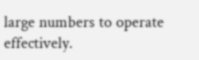large numbers to operate effectively.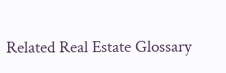Related Real Estate Glossary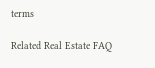terms

Related Real Estate FAQ